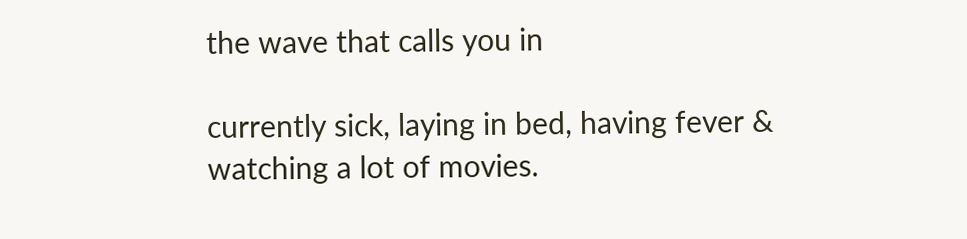the wave that calls you in

currently sick, laying in bed, having fever & watching a lot of movies.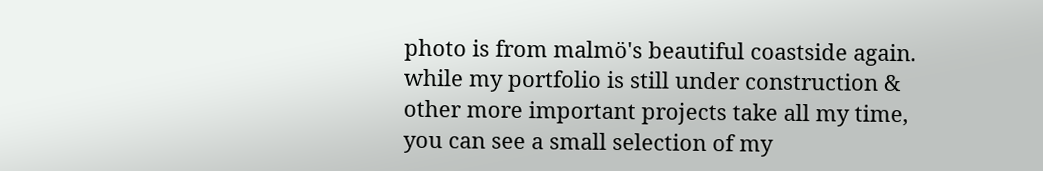photo is from malmö's beautiful coastside again. while my portfolio is still under construction & other more important projects take all my time, you can see a small selection of my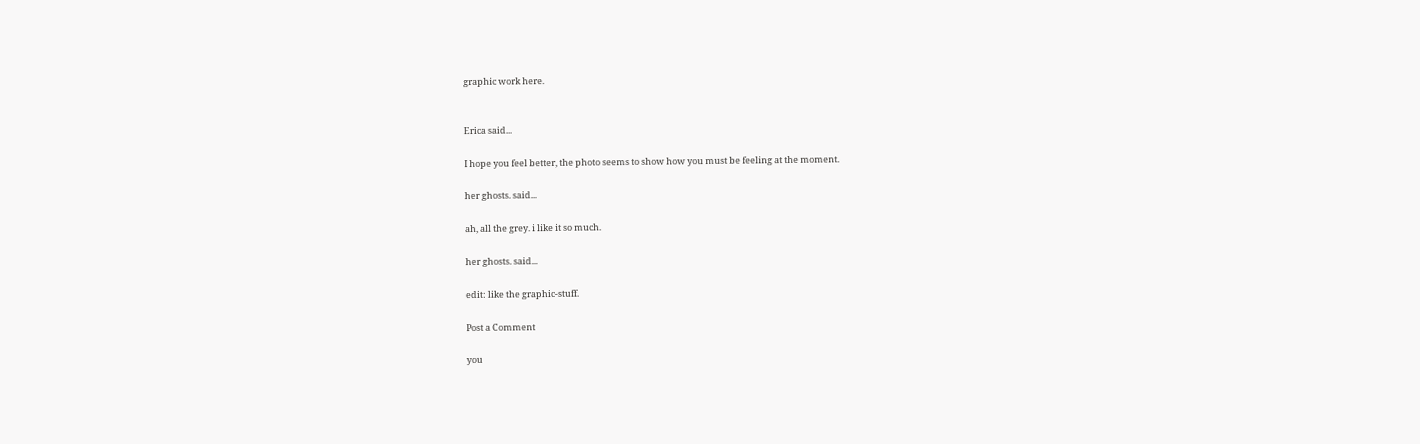graphic work here.


Erica said...

I hope you feel better, the photo seems to show how you must be feeling at the moment.

her ghosts. said...

ah, all the grey. i like it so much.

her ghosts. said...

edit: like the graphic-stuff.

Post a Comment

you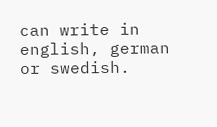can write in english, german or swedish.